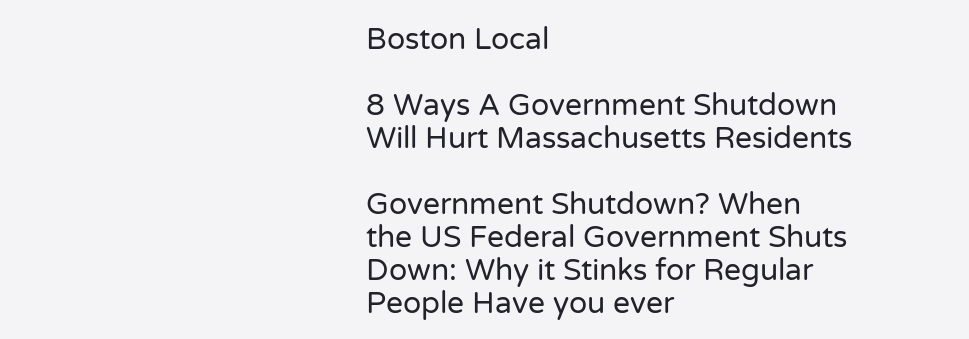Boston Local

8 Ways A Government Shutdown Will Hurt Massachusetts Residents

Government Shutdown? When the US Federal Government Shuts Down: Why it Stinks for Regular People Have you ever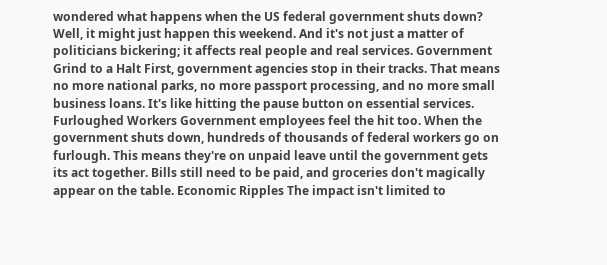wondered what happens when the US federal government shuts down? Well, it might just happen this weekend. And it's not just a matter of politicians bickering; it affects real people and real services. Government Grind to a Halt First, government agencies stop in their tracks. That means no more national parks, no more passport processing, and no more small business loans. It's like hitting the pause button on essential services. Furloughed Workers Government employees feel the hit too. When the government shuts down, hundreds of thousands of federal workers go on furlough. This means they're on unpaid leave until the government gets its act together. Bills still need to be paid, and groceries don't magically appear on the table. Economic Ripples The impact isn't limited to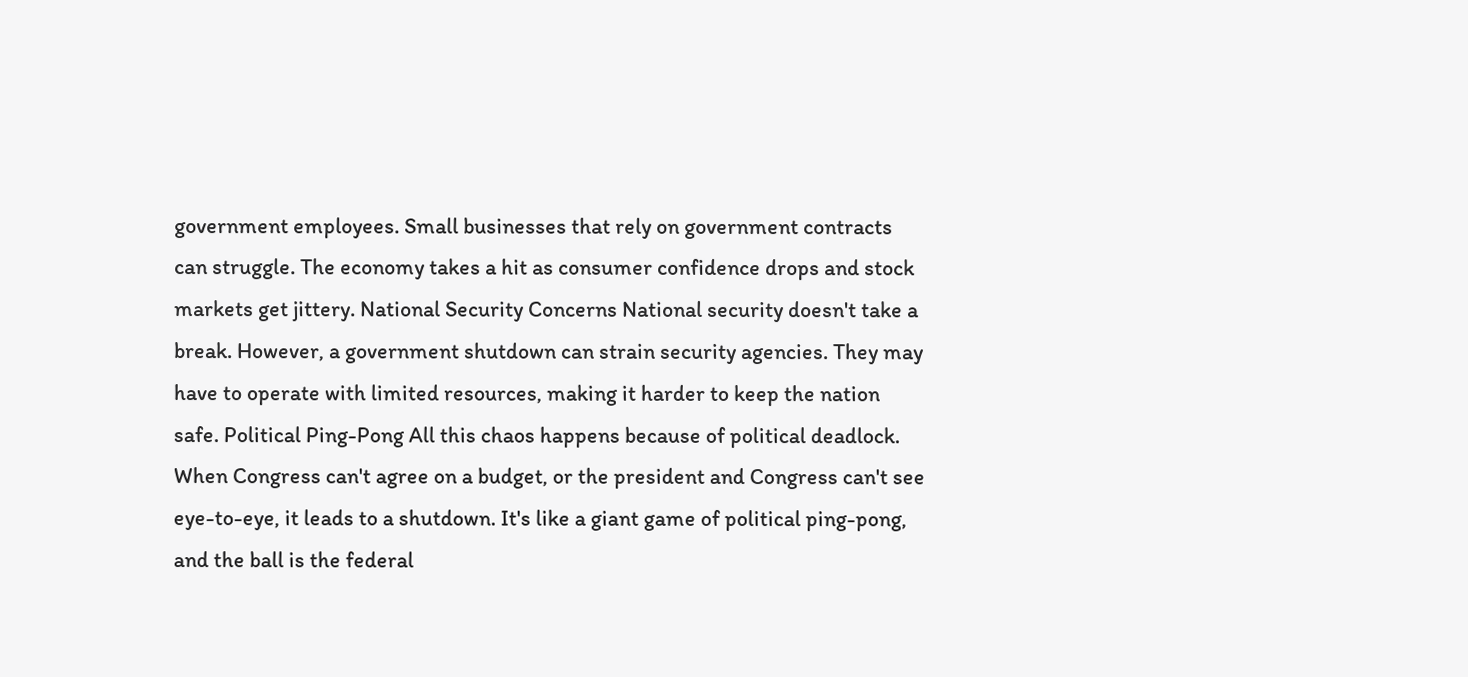government employees. Small businesses that rely on government contracts can struggle. The economy takes a hit as consumer confidence drops and stock markets get jittery. National Security Concerns National security doesn't take a break. However, a government shutdown can strain security agencies. They may have to operate with limited resources, making it harder to keep the nation safe. Political Ping-Pong All this chaos happens because of political deadlock. When Congress can't agree on a budget, or the president and Congress can't see eye-to-eye, it leads to a shutdown. It's like a giant game of political ping-pong, and the ball is the federal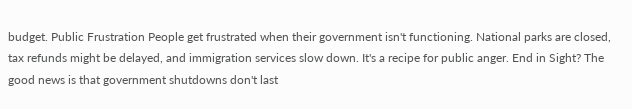budget. Public Frustration People get frustrated when their government isn't functioning. National parks are closed, tax refunds might be delayed, and immigration services slow down. It's a recipe for public anger. End in Sight? The good news is that government shutdowns don't last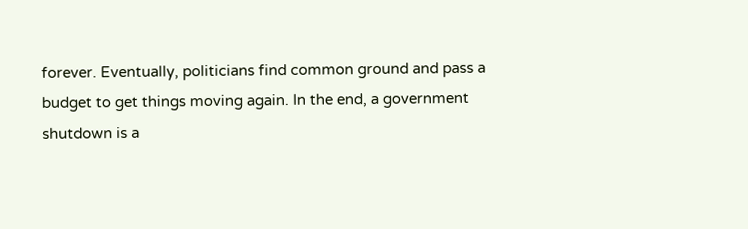forever. Eventually, politicians find common ground and pass a budget to get things moving again. In the end, a government shutdown is a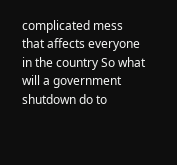complicated mess that affects everyone in the country So what will a government shutdown do to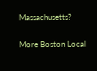Massachusetts?

More Boston Local